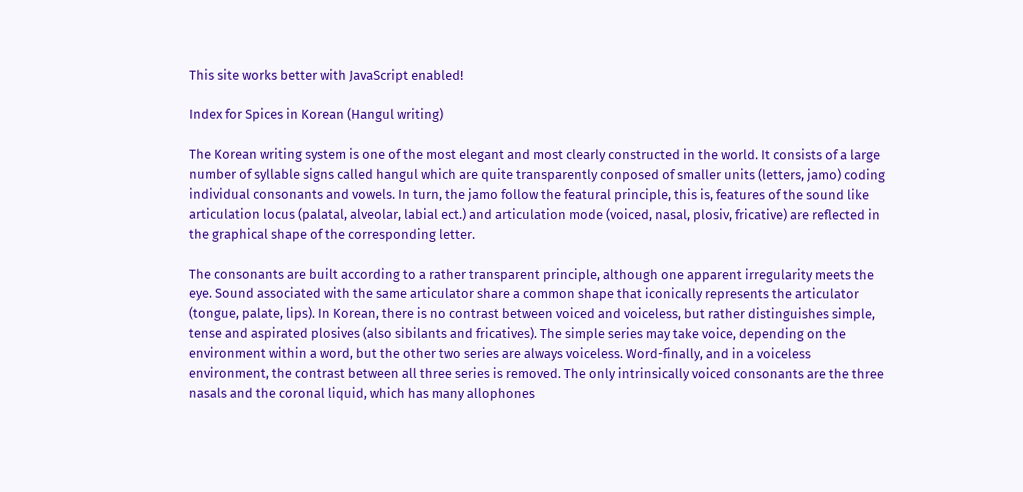This site works better with JavaScript enabled!

Index for Spices in Korean (Hangul writing)

The Korean writing system is one of the most elegant and most clearly constructed in the world. It consists of a large number of syllable signs called hangul which are quite transparently conposed of smaller units (letters, jamo) coding individual consonants and vowels. In turn, the jamo follow the featural principle, this is, features of the sound like articulation locus (palatal, alveolar, labial ect.) and articulation mode (voiced, nasal, plosiv, fricative) are reflected in the graphical shape of the corresponding letter.

The consonants are built according to a rather transparent principle, although one apparent irregularity meets the eye. Sound associated with the same articulator share a common shape that iconically represents the articulator (tongue, palate, lips). In Korean, there is no contrast between voiced and voiceless, but rather distinguishes simple, tense and aspirated plosives (also sibilants and fricatives). The simple series may take voice, depending on the environment within a word, but the other two series are always voiceless. Word-finally, and in a voiceless environment, the contrast between all three series is removed. The only intrinsically voiced consonants are the three nasals and the coronal liquid, which has many allophones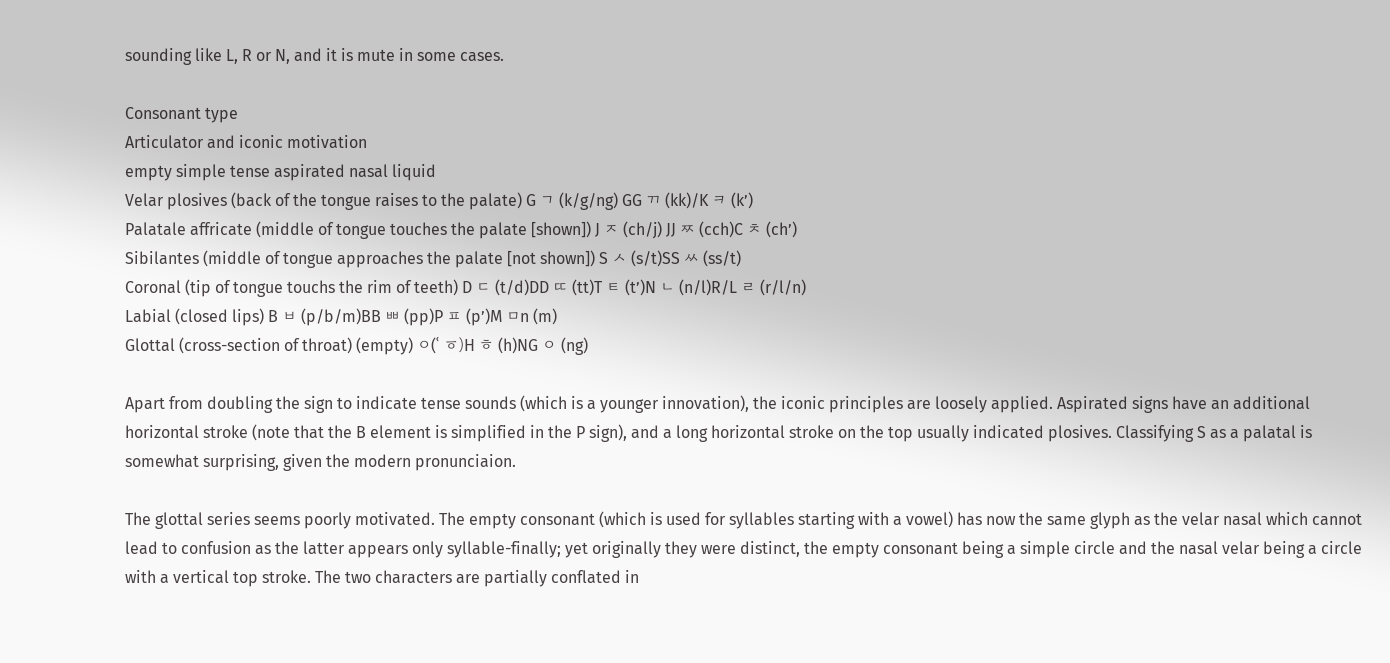sounding like L, R or N, and it is mute in some cases.

Consonant type
Articulator and iconic motivation
empty simple tense aspirated nasal liquid
Velar plosives (back of the tongue raises to the palate) G ㄱ (k/g/ng) GG ㄲ (kk)/K ㅋ (k’)
Palatale affricate (middle of tongue touches the palate [shown]) J ㅈ (ch/j) JJ ㅉ (cch)C ㅊ (ch’)
Sibilantes (middle of tongue approaches the palate [not shown]) S ㅅ (s/t)SS ㅆ (ss/t)
Coronal (tip of tongue touchs the rim of teeth) D ㄷ (t/d)DD ㄸ (tt)T ㅌ (t’)N ㄴ (n/l)R/L ㄹ (r/l/n)
Labial (closed lips) B ㅂ (p/b/m)BB ㅃ (pp)P ㅍ (p’)M ㅁn (m)
Glottal (cross-section of throat) (empty) ㅇ(ʿ ㆆ)H ㅎ (h)NG ㅇ (ng)

Apart from doubling the sign to indicate tense sounds (which is a younger innovation), the iconic principles are loosely applied. Aspirated signs have an additional horizontal stroke (note that the B element is simplified in the P sign), and a long horizontal stroke on the top usually indicated plosives. Classifying S as a palatal is somewhat surprising, given the modern pronunciaion.

The glottal series seems poorly motivated. The empty consonant (which is used for syllables starting with a vowel) has now the same glyph as the velar nasal which cannot lead to confusion as the latter appears only syllable-finally; yet originally they were distinct, the empty consonant being a simple circle and the nasal velar being a circle with a vertical top stroke. The two characters are partially conflated in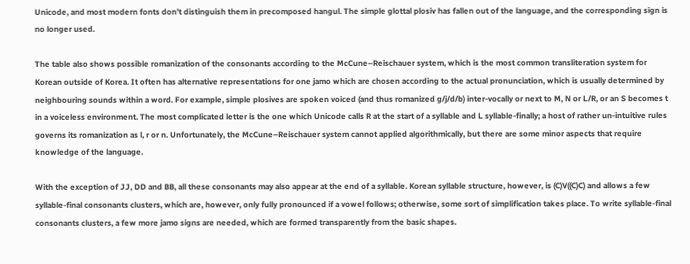Unicode, and most modern fonts don’t distinguish them in precomposed hangul. The simple glottal plosiv has fallen out of the language, and the corresponding sign is no longer used.

The table also shows possible romanization of the consonants according to the McCune–Reischauer system, which is the most common transliteration system for Korean outside of Korea. It often has alternative representations for one jamo which are chosen according to the actual pronunciation, which is usually determined by neighbouring sounds within a word. For example, simple plosives are spoken voiced (and thus romanized g/j/d/b) inter-vocally or next to M, N or L/R, or an S becomes t in a voiceless environment. The most complicated letter is the one which Unicode calls R at the start of a syllable and L syllable-finally; a host of rather un-intuitive rules governs its romanization as l, r or n. Unfortunately, the McCune–Reischauer system cannot applied algorithmically, but there are some minor aspects that require knowledge of the language.

With the exception of JJ, DD and BB, all these consonants may also appear at the end of a syllable. Korean syllable structure, however, is (C)V((C)C) and allows a few syllable-final consonants clusters, which are, however, only fully pronounced if a vowel follows; otherwise, some sort of simplification takes place. To write syllable-final consonants clusters, a few more jamo signs are needed, which are formed transparently from the basic shapes.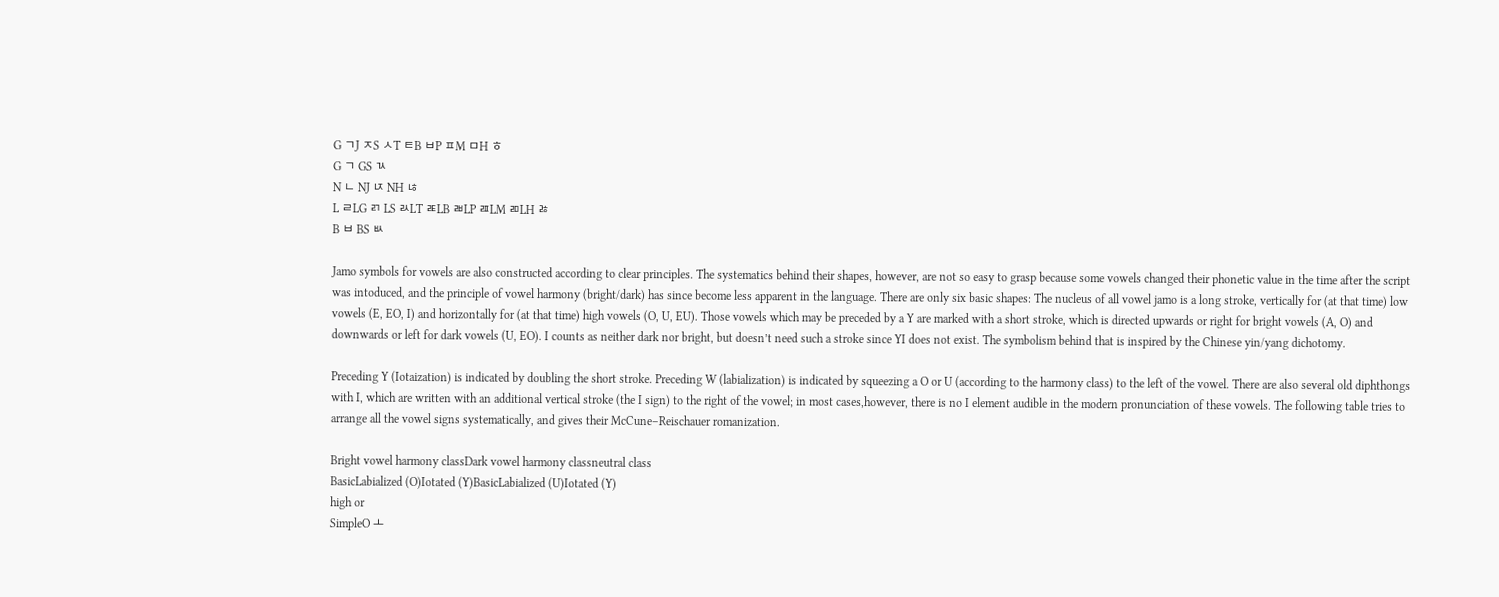G ㄱJ ㅈS ㅅT ㅌB ㅂP ㅍM ㅁH ㅎ
G ㄱ GS ㄳ
N ㄴ NJ ㄵ NH ㄶ
L ㄹLG ㄺ LS ㄽLT ㄾLB ㄼLP ㄿLM ㄻLH ㅀ
B ㅂ BS ㅄ

Jamo symbols for vowels are also constructed according to clear principles. The systematics behind their shapes, however, are not so easy to grasp because some vowels changed their phonetic value in the time after the script was intoduced, and the principle of vowel harmony (bright/dark) has since become less apparent in the language. There are only six basic shapes: The nucleus of all vowel jamo is a long stroke, vertically for (at that time) low vowels (E, EO, I) and horizontally for (at that time) high vowels (O, U, EU). Those vowels which may be preceded by a Y are marked with a short stroke, which is directed upwards or right for bright vowels (A, O) and downwards or left for dark vowels (U, EO). I counts as neither dark nor bright, but doesn’t need such a stroke since YI does not exist. The symbolism behind that is inspired by the Chinese yin/yang dichotomy.

Preceding Y (Iotaization) is indicated by doubling the short stroke. Preceding W (labialization) is indicated by squeezing a O or U (according to the harmony class) to the left of the vowel. There are also several old diphthongs with I, which are written with an additional vertical stroke (the I sign) to the right of the vowel; in most cases,however, there is no I element audible in the modern pronunciation of these vowels. The following table tries to arrange all the vowel signs systematically, and gives their McCune–Reischauer romanization.

Bright vowel harmony classDark vowel harmony classneutral class
BasicLabialized (O)Iotated (Y)BasicLabialized (U)Iotated (Y)
high or
SimpleO ㅗ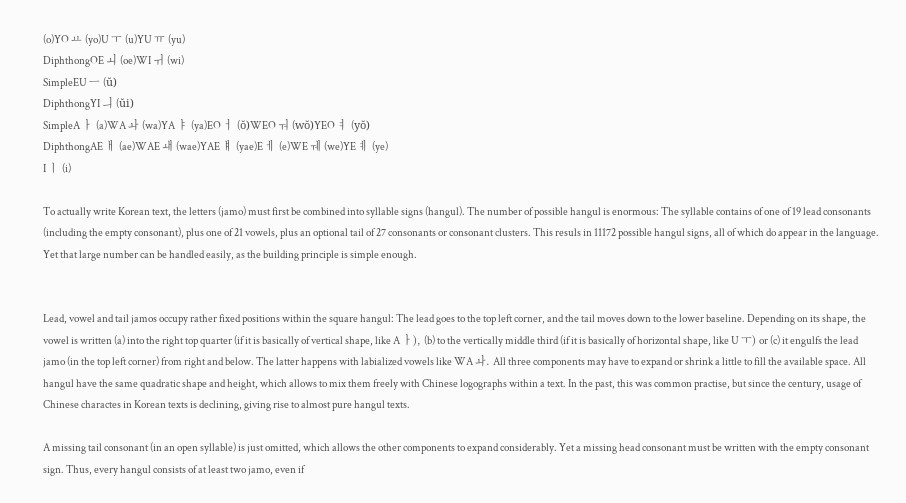(o)YO ㅛ (yo)U ㅜ (u)YU ㅠ (yu)
DiphthongOE ㅚ (oe)WI ㅟ (wi)
SimpleEU ㅡ (ŭ)
DiphthongYI ㅢ (ŭi)
SimpleA ㅏ (a)WA ㅘ (wa)YA ㅑ (ya)EO ㅓ (ŏ)WEO ㅝ (wŏ)YEO ㅕ (yŏ)
DiphthongAE ㅐ (ae)WAE ㅙ (wae)YAE ㅒ (yae)E ㅔ (e)WE ㅞ (we)YE ㅖ (ye)
I ㅣ (i)

To actually write Korean text, the letters (jamo) must first be combined into syllable signs (hangul). The number of possible hangul is enormous: The syllable contains of one of 19 lead consonants (including the empty consonant), plus one of 21 vowels, plus an optional tail of 27 consonants or consonant clusters. This resuls in 11172 possible hangul signs, all of which do appear in the language. Yet that large number can be handled easily, as the building principle is simple enough.


Lead, vowel and tail jamos occupy rather fixed positions within the square hangul: The lead goes to the top left corner, and the tail moves down to the lower baseline. Depending on its shape, the vowel is written (a) into the right top quarter (if it is basically of vertical shape, like A ㅏ), (b) to the vertically middle third (if it is basically of horizontal shape, like U ㅜ) or (c) it engulfs the lead jamo (in the top left corner) from right and below. The latter happens with labialized vowels like WA ㅘ. All three components may have to expand or shrink a little to fill the available space. All hangul have the same quadratic shape and height, which allows to mix them freely with Chinese logographs within a text. In the past, this was common practise, but since the century, usage of Chinese charactes in Korean texts is declining, giving rise to almost pure hangul texts.

A missing tail consonant (in an open syllable) is just omitted, which allows the other components to expand considerably. Yet a missing head consonant must be written with the empty consonant sign. Thus, every hangul consists of at least two jamo, even if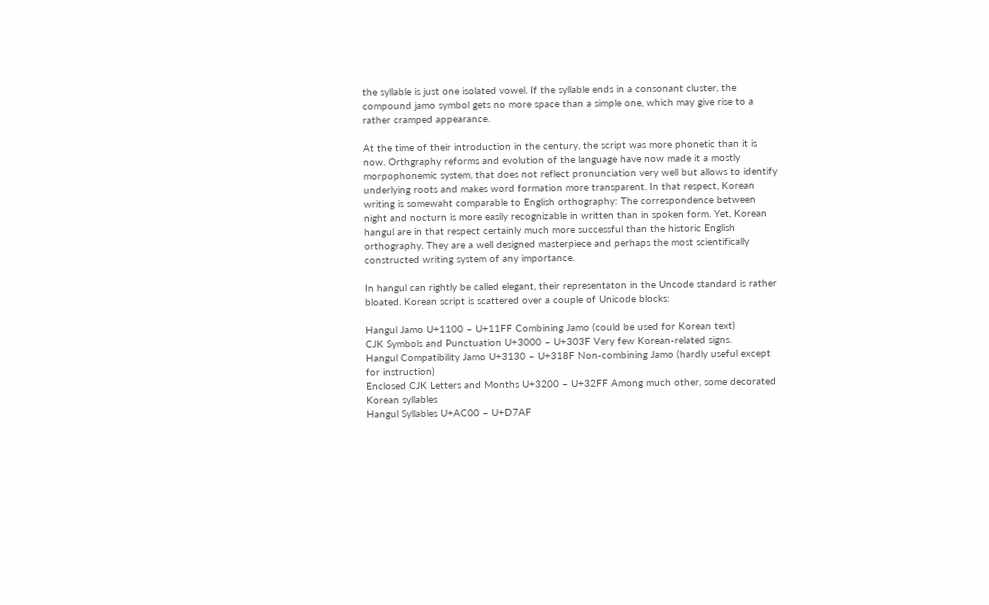the syllable is just one isolated vowel. If the syllable ends in a consonant cluster, the compound jamo symbol gets no more space than a simple one, which may give rise to a rather cramped appearance.

At the time of their introduction in the century, the script was more phonetic than it is now. Orthgraphy reforms and evolution of the language have now made it a mostly morpophonemic system, that does not reflect pronunciation very well but allows to identify underlying roots and makes word formation more transparent. In that respect, Korean writing is somewaht comparable to English orthography: The correspondence between night and nocturn is more easily recognizable in written than in spoken form. Yet, Korean hangul are in that respect certainly much more successful than the historic English orthography. They are a well designed masterpiece and perhaps the most scientifically constructed writing system of any importance.

In hangul can rightly be called elegant, their representaton in the Uncode standard is rather bloated. Korean script is scattered over a couple of Unicode blocks:

Hangul Jamo U+1100 – U+11FF Combining Jamo (could be used for Korean text)
CJK Symbols and Punctuation U+3000 – U+303F Very few Korean-related signs.
Hangul Compatibility Jamo U+3130 – U+318F Non-combining Jamo (hardly useful except for instruction)
Enclosed CJK Letters and Months U+3200 – U+32FF Among much other, some decorated Korean syllables
Hangul Syllables U+AC00 – U+D7AF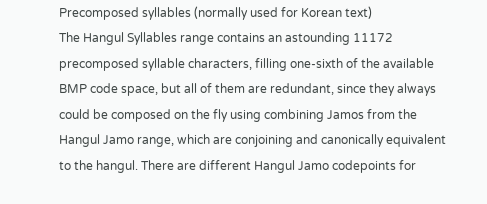Precomposed syllables (normally used for Korean text)
The Hangul Syllables range contains an astounding 11172 precomposed syllable characters, filling one-sixth of the available BMP code space, but all of them are redundant, since they always could be composed on the fly using combining Jamos from the Hangul Jamo range, which are conjoining and canonically equivalent to the hangul. There are different Hangul Jamo codepoints for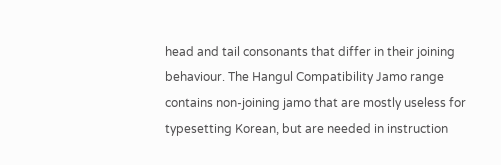head and tail consonants that differ in their joining behaviour. The Hangul Compatibility Jamo range contains non-joining jamo that are mostly useless for typesetting Korean, but are needed in instruction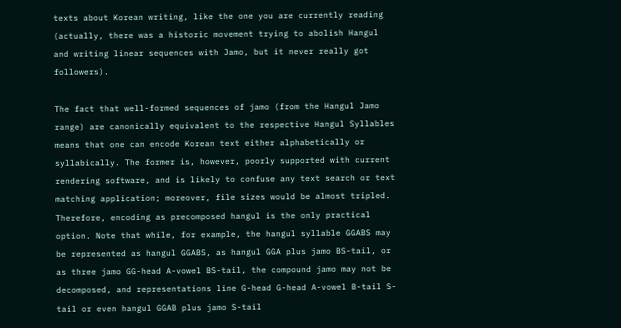texts about Korean writing, like the one you are currently reading (actually, there was a historic movement trying to abolish Hangul and writing linear sequences with Jamo, but it never really got followers).

The fact that well-formed sequences of jamo (from the Hangul Jamo range) are canonically equivalent to the respective Hangul Syllables means that one can encode Korean text either alphabetically or syllabically. The former is, however, poorly supported with current rendering software, and is likely to confuse any text search or text matching application; moreover, file sizes would be almost tripled. Therefore, encoding as precomposed hangul is the only practical option. Note that while, for example, the hangul syllable GGABS may be represented as hangul GGABS, as hangul GGA plus jamo BS-tail, or as three jamo GG-head A-vowel BS-tail, the compound jamo may not be decomposed, and representations line G-head G-head A-vowel B-tail S-tail or even hangul GGAB plus jamo S-tail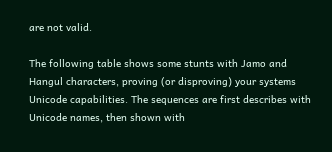are not valid.

The following table shows some stunts with Jamo and Hangul characters, proving (or disproving) your systems Unicode capabilities. The sequences are first describes with Unicode names, then shown with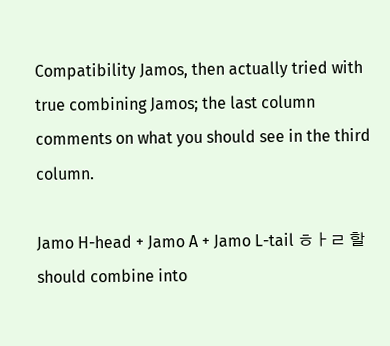Compatibility Jamos, then actually tried with true combining Jamos; the last column comments on what you should see in the third column.

Jamo H-head + Jamo A + Jamo L-tail ㅎㅏㄹ 할 should combine into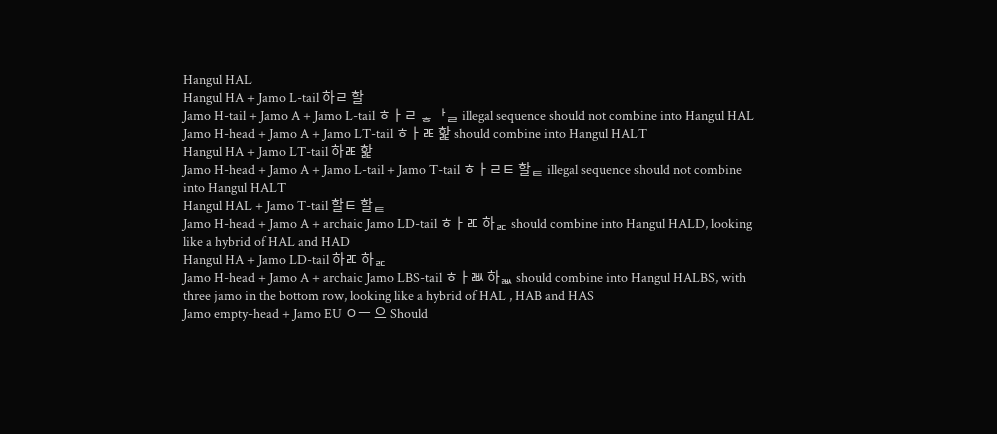Hangul HAL
Hangul HA + Jamo L-tail 하ㄹ 할
Jamo H-tail + Jamo A + Jamo L-tail ㅎㅏㄹ ᇂᅡᆯ illegal sequence should not combine into Hangul HAL
Jamo H-head + Jamo A + Jamo LT-tail ㅎㅏㄾ 핥 should combine into Hangul HALT
Hangul HA + Jamo LT-tail 하ㄾ 핥
Jamo H-head + Jamo A + Jamo L-tail + Jamo T-tail ㅎㅏㄹㅌ 할ᇀ illegal sequence should not combine into Hangul HALT
Hangul HAL + Jamo T-tail 할ㅌ 할ᇀ
Jamo H-head + Jamo A + archaic Jamo LD-tail ㅎㅏㅪ 하ᇎ should combine into Hangul HALD, looking like a hybrid of HAL and HAD
Hangul HA + Jamo LD-tail 하ㅪ 하ᇎ
Jamo H-head + Jamo A + archaic Jamo LBS-tail ㅎㅏㅫ 하ᇓ should combine into Hangul HALBS, with three jamo in the bottom row, looking like a hybrid of HAL , HAB and HAS
Jamo empty-head + Jamo EU ㅇㅡ 으 Should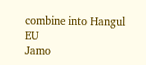combine into Hangul EU
Jamo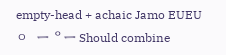empty-head + achaic Jamo EUEU ㅇ   ᆖ ᄋᆖ Should combine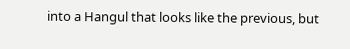into a Hangul that looks like the previous, but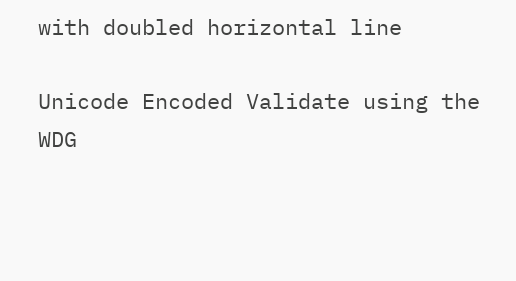with doubled horizontal line

Unicode Encoded Validate using the WDG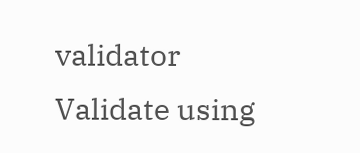validator Validate using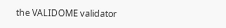the VALIDOME validator